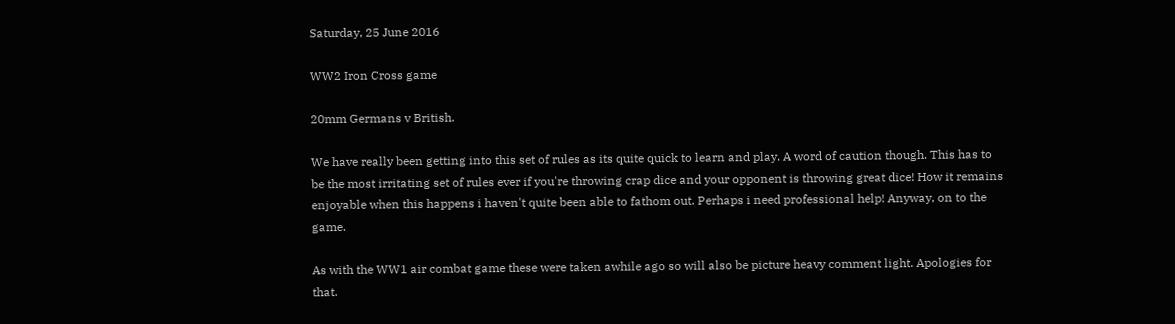Saturday, 25 June 2016

WW2 Iron Cross game

20mm Germans v British.

We have really been getting into this set of rules as its quite quick to learn and play. A word of caution though. This has to be the most irritating set of rules ever if you're throwing crap dice and your opponent is throwing great dice! How it remains enjoyable when this happens i haven't quite been able to fathom out. Perhaps i need professional help! Anyway, on to the game.

As with the WW1 air combat game these were taken awhile ago so will also be picture heavy comment light. Apologies for that.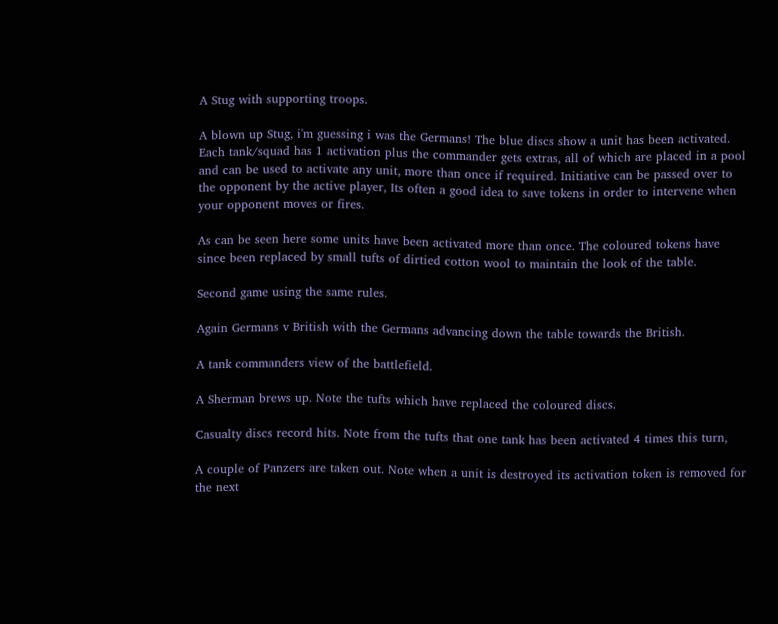A Stug with supporting troops.

A blown up Stug, i'm guessing i was the Germans! The blue discs show a unit has been activated. Each tank/squad has 1 activation plus the commander gets extras, all of which are placed in a pool and can be used to activate any unit, more than once if required. Initiative can be passed over to the opponent by the active player, Its often a good idea to save tokens in order to intervene when your opponent moves or fires.

As can be seen here some units have been activated more than once. The coloured tokens have since been replaced by small tufts of dirtied cotton wool to maintain the look of the table.

Second game using the same rules.

Again Germans v British with the Germans advancing down the table towards the British.

A tank commanders view of the battlefield.

A Sherman brews up. Note the tufts which have replaced the coloured discs.

Casualty discs record hits. Note from the tufts that one tank has been activated 4 times this turn,

A couple of Panzers are taken out. Note when a unit is destroyed its activation token is removed for the next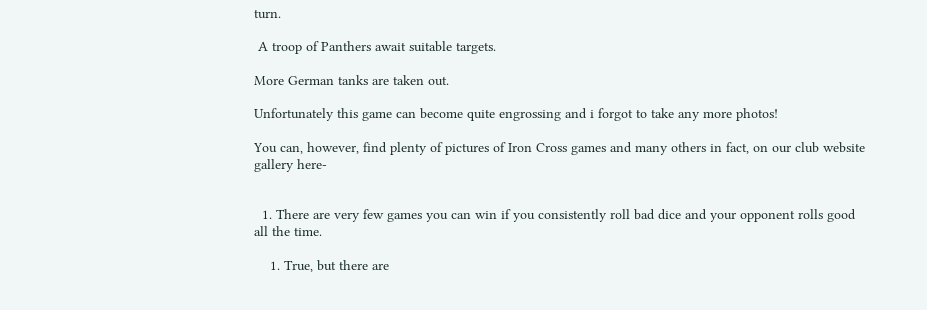turn.

 A troop of Panthers await suitable targets.

More German tanks are taken out.

Unfortunately this game can become quite engrossing and i forgot to take any more photos!

You can, however, find plenty of pictures of Iron Cross games and many others in fact, on our club website gallery here-


  1. There are very few games you can win if you consistently roll bad dice and your opponent rolls good all the time.

    1. True, but there are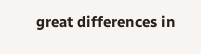great differences in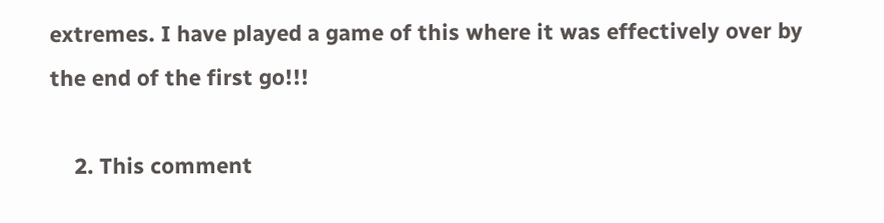extremes. I have played a game of this where it was effectively over by the end of the first go!!!

    2. This comment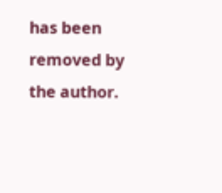has been removed by the author.